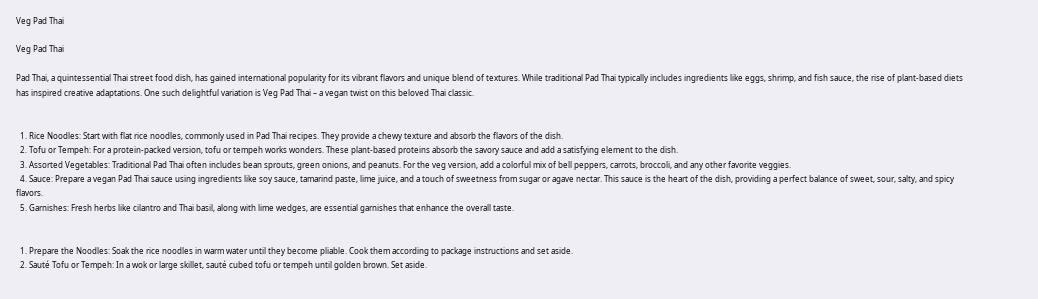Veg Pad Thai

Veg Pad Thai

Pad Thai, a quintessential Thai street food dish, has gained international popularity for its vibrant flavors and unique blend of textures. While traditional Pad Thai typically includes ingredients like eggs, shrimp, and fish sauce, the rise of plant-based diets has inspired creative adaptations. One such delightful variation is Veg Pad Thai – a vegan twist on this beloved Thai classic.


  1. Rice Noodles: Start with flat rice noodles, commonly used in Pad Thai recipes. They provide a chewy texture and absorb the flavors of the dish.
  2. Tofu or Tempeh: For a protein-packed version, tofu or tempeh works wonders. These plant-based proteins absorb the savory sauce and add a satisfying element to the dish.
  3. Assorted Vegetables: Traditional Pad Thai often includes bean sprouts, green onions, and peanuts. For the veg version, add a colorful mix of bell peppers, carrots, broccoli, and any other favorite veggies.
  4. Sauce: Prepare a vegan Pad Thai sauce using ingredients like soy sauce, tamarind paste, lime juice, and a touch of sweetness from sugar or agave nectar. This sauce is the heart of the dish, providing a perfect balance of sweet, sour, salty, and spicy flavors.
  5. Garnishes: Fresh herbs like cilantro and Thai basil, along with lime wedges, are essential garnishes that enhance the overall taste.


  1. Prepare the Noodles: Soak the rice noodles in warm water until they become pliable. Cook them according to package instructions and set aside.
  2. Sauté Tofu or Tempeh: In a wok or large skillet, sauté cubed tofu or tempeh until golden brown. Set aside.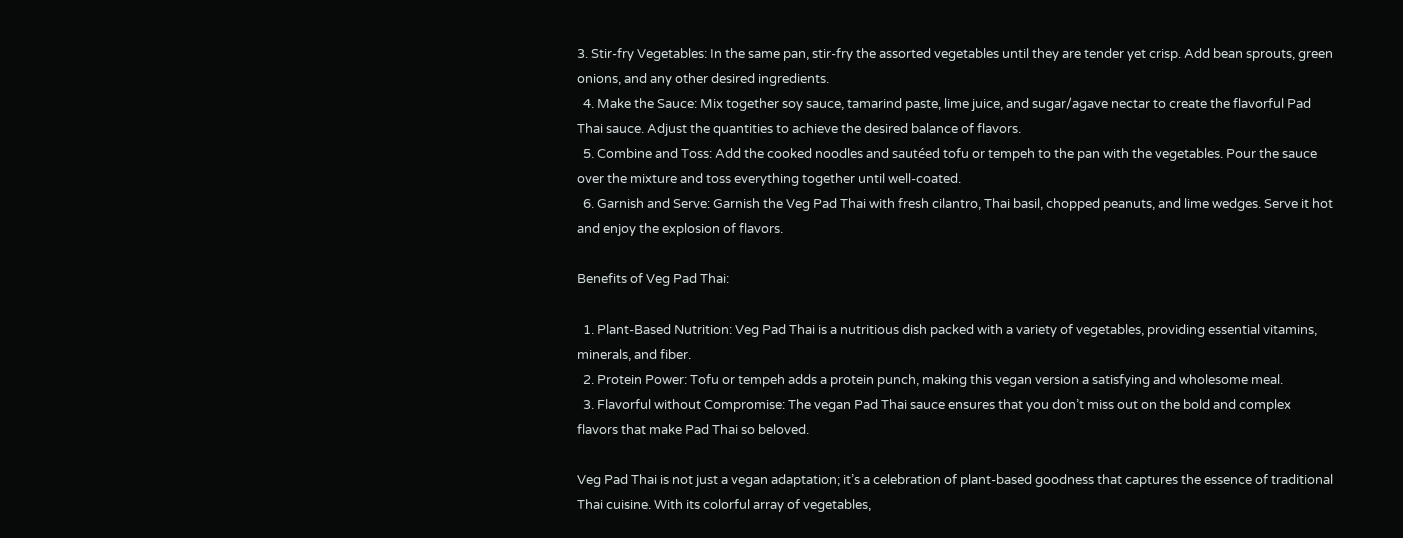3. Stir-fry Vegetables: In the same pan, stir-fry the assorted vegetables until they are tender yet crisp. Add bean sprouts, green onions, and any other desired ingredients.
  4. Make the Sauce: Mix together soy sauce, tamarind paste, lime juice, and sugar/agave nectar to create the flavorful Pad Thai sauce. Adjust the quantities to achieve the desired balance of flavors.
  5. Combine and Toss: Add the cooked noodles and sautéed tofu or tempeh to the pan with the vegetables. Pour the sauce over the mixture and toss everything together until well-coated.
  6. Garnish and Serve: Garnish the Veg Pad Thai with fresh cilantro, Thai basil, chopped peanuts, and lime wedges. Serve it hot and enjoy the explosion of flavors.

Benefits of Veg Pad Thai:

  1. Plant-Based Nutrition: Veg Pad Thai is a nutritious dish packed with a variety of vegetables, providing essential vitamins, minerals, and fiber.
  2. Protein Power: Tofu or tempeh adds a protein punch, making this vegan version a satisfying and wholesome meal.
  3. Flavorful without Compromise: The vegan Pad Thai sauce ensures that you don’t miss out on the bold and complex flavors that make Pad Thai so beloved.

Veg Pad Thai is not just a vegan adaptation; it’s a celebration of plant-based goodness that captures the essence of traditional Thai cuisine. With its colorful array of vegetables,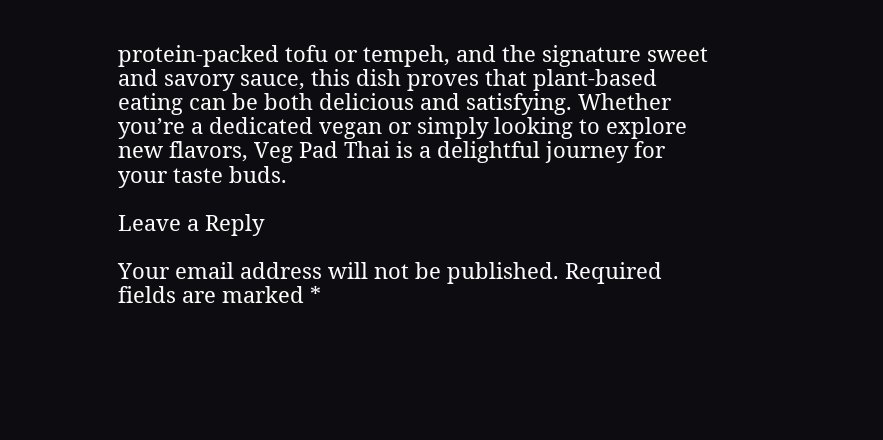protein-packed tofu or tempeh, and the signature sweet and savory sauce, this dish proves that plant-based eating can be both delicious and satisfying. Whether you’re a dedicated vegan or simply looking to explore new flavors, Veg Pad Thai is a delightful journey for your taste buds.

Leave a Reply

Your email address will not be published. Required fields are marked *